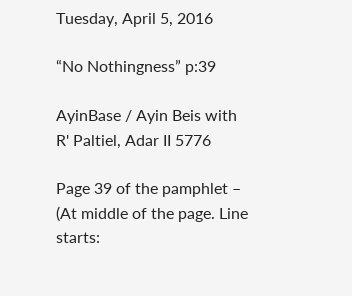Tuesday, April 5, 2016

“No Nothingness” p:39

AyinBase / Ayin Beis with R' Paltiel, Adar II 5776

Page 39 of the pamphlet – (At middle of the page. Line starts: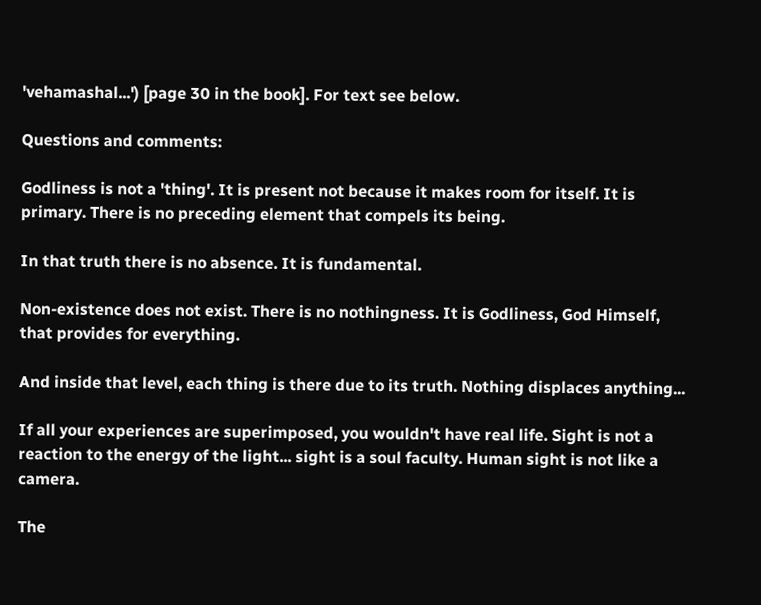'vehamashal...') [page 30 in the book]. For text see below.

Questions and comments:

Godliness is not a 'thing'. It is present not because it makes room for itself. It is primary. There is no preceding element that compels its being.

In that truth there is no absence. It is fundamental.

Non-existence does not exist. There is no nothingness. It is Godliness, God Himself, that provides for everything.

And inside that level, each thing is there due to its truth. Nothing displaces anything...

If all your experiences are superimposed, you wouldn't have real life. Sight is not a reaction to the energy of the light... sight is a soul faculty. Human sight is not like a camera.

The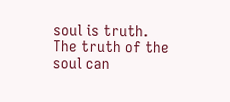soul is truth. The truth of the soul can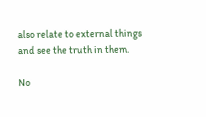also relate to external things and see the truth in them.

No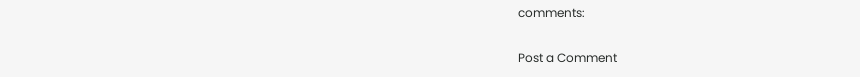comments:

Post a Comment